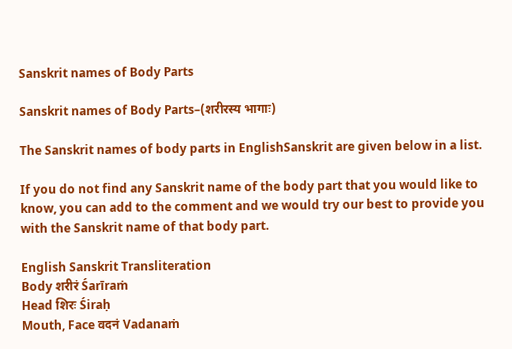Sanskrit names of Body Parts

Sanskrit names of Body Parts–(शरीरस्य भागाः)

The Sanskrit names of body parts in EnglishSanskrit are given below in a list.

If you do not find any Sanskrit name of the body part that you would like to know, you can add to the comment and we would try our best to provide you with the Sanskrit name of that body part.

English Sanskrit Transliteration
Body शरीरं Śarīraṁ
Head शिरः Śiraḥ
Mouth, Face वदनं Vadanaṁ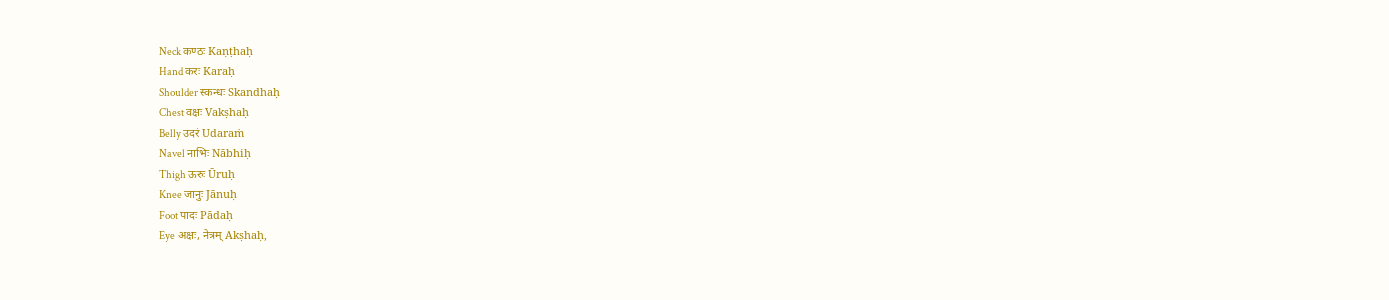Neck कण्ठः Kaṇṭhaḥ
Hand करः Karaḥ
Shoulder स्कन्धः Skandhaḥ
Chest वक्षः Vakṣhaḥ
Belly उदरं Udaraṁ
Navel नाभिः Nābhiḥ
Thigh ऊरुः Ūruḥ
Knee जानुः Jānuḥ
Foot पादः Pādaḥ
Eye अक्षः, नेत्रम् Akṣhaḥ,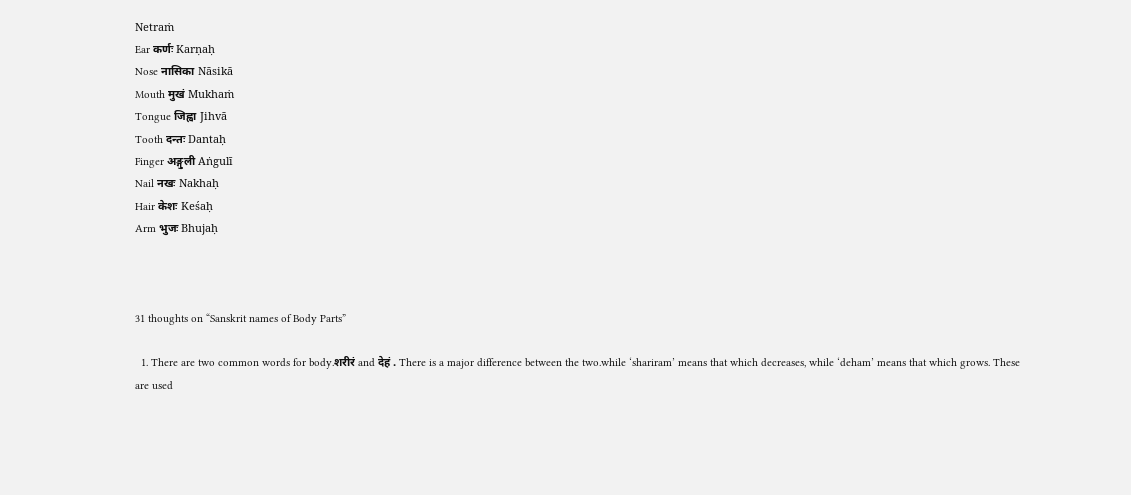Netraṁ
Ear कर्णः Karṇaḥ
Nose नासिका Nāsikā
Mouth मुखं Mukhaṁ
Tongue जिह्वा Jihvā
Tooth दन्तः Dantaḥ
Finger अङ्गुली Aṅgulī
Nail नखः Nakhaḥ
Hair केशः Keśaḥ
Arm भुजः Bhujaḥ



31 thoughts on “Sanskrit names of Body Parts”

  1. There are two common words for body.शरीरं and देहं . There is a major difference between the two.while ‘shariram’ means that which decreases, while ‘deham’ means that which grows. These are used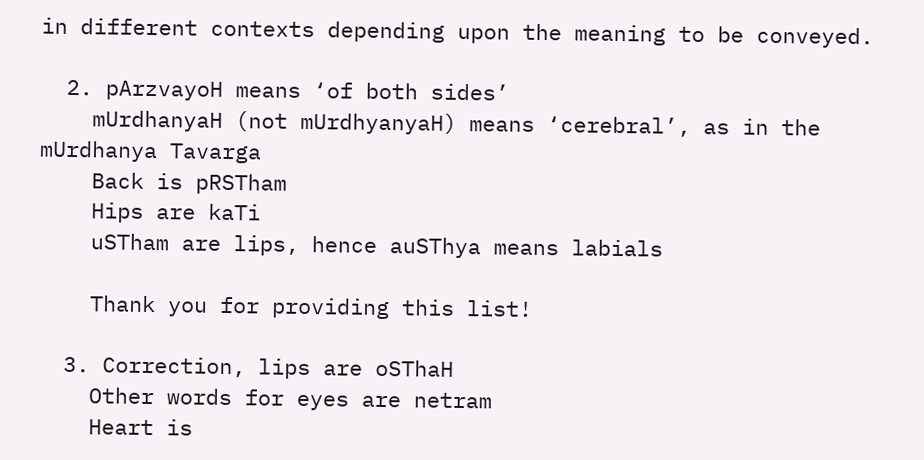in different contexts depending upon the meaning to be conveyed.

  2. pArzvayoH means ‘of both sides’
    mUrdhanyaH (not mUrdhyanyaH) means ‘cerebral’, as in the mUrdhanya Tavarga
    Back is pRSTham
    Hips are kaTi
    uSTham are lips, hence auSThya means labials

    Thank you for providing this list!

  3. Correction, lips are oSThaH
    Other words for eyes are netram
    Heart is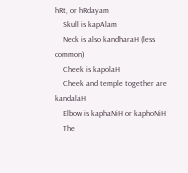hRt, or hRdayam
    Skull is kapAlam
    Neck is also kandharaH (less common)
    Cheek is kapolaH
    Cheek and temple together are kandalaH
    Elbow is kaphaNiH or kaphoNiH
    The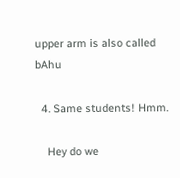upper arm is also called bAhu

  4. Same students! Hmm.

    Hey do we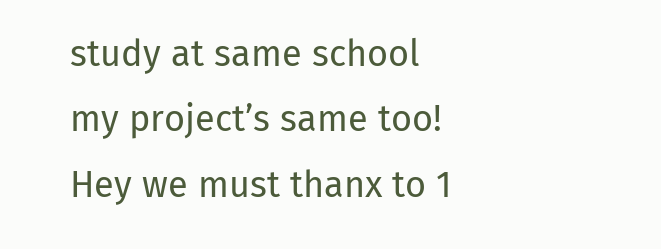study at same school my project’s same too! Hey we must thanx to 1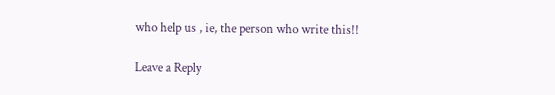who help us , ie, the person who write this!!

Leave a Reply